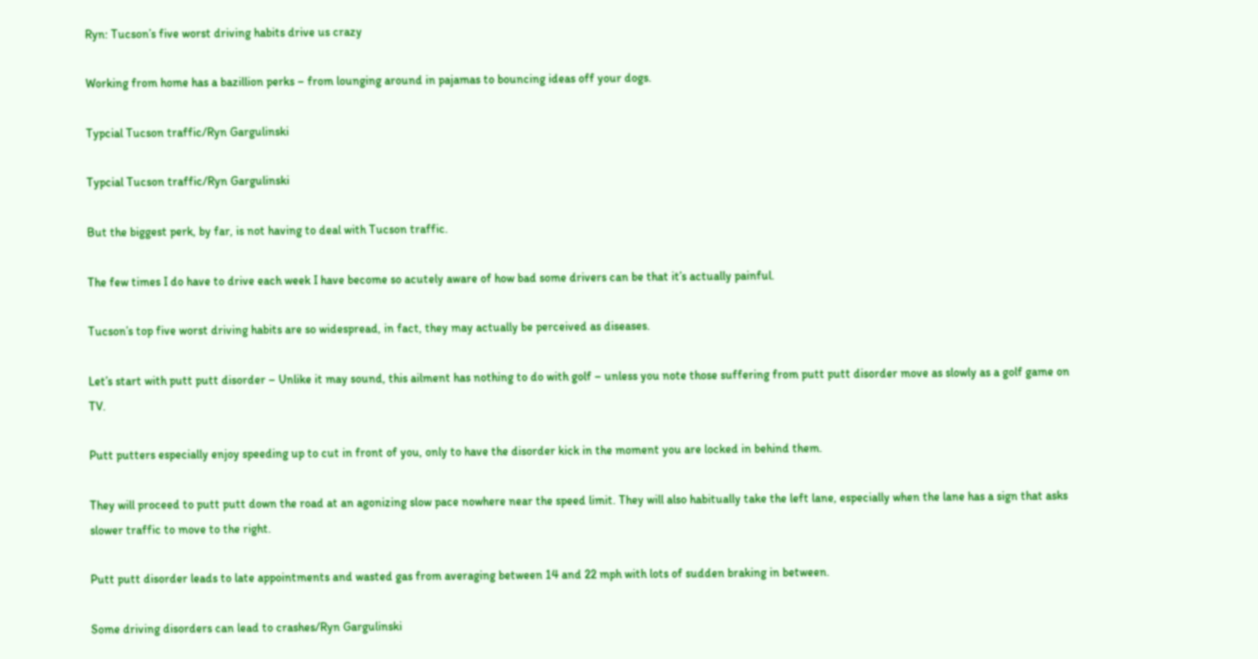Ryn: Tucson’s five worst driving habits drive us crazy

Working from home has a bazillion perks – from lounging around in pajamas to bouncing ideas off your dogs.

Typcial Tucson traffic/Ryn Gargulinski

Typcial Tucson traffic/Ryn Gargulinski

But the biggest perk, by far, is not having to deal with Tucson traffic.

The few times I do have to drive each week I have become so acutely aware of how bad some drivers can be that it’s actually painful.

Tucson’s top five worst driving habits are so widespread, in fact, they may actually be perceived as diseases.

Let’s start with putt putt disorder – Unlike it may sound, this ailment has nothing to do with golf – unless you note those suffering from putt putt disorder move as slowly as a golf game on TV.

Putt putters especially enjoy speeding up to cut in front of you, only to have the disorder kick in the moment you are locked in behind them.

They will proceed to putt putt down the road at an agonizing slow pace nowhere near the speed limit. They will also habitually take the left lane, especially when the lane has a sign that asks slower traffic to move to the right.

Putt putt disorder leads to late appointments and wasted gas from averaging between 14 and 22 mph with lots of sudden braking in between.

Some driving disorders can lead to crashes/Ryn Gargulinski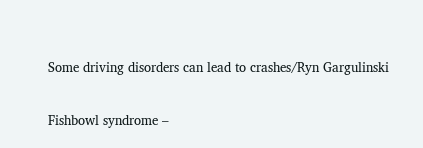Some driving disorders can lead to crashes/Ryn Gargulinski

Fishbowl syndrome –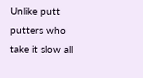Unlike putt putters who take it slow all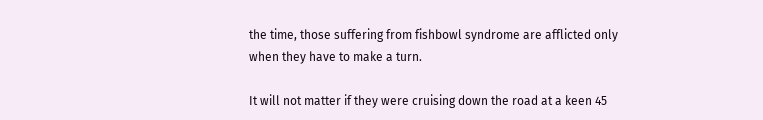the time, those suffering from fishbowl syndrome are afflicted only when they have to make a turn.

It will not matter if they were cruising down the road at a keen 45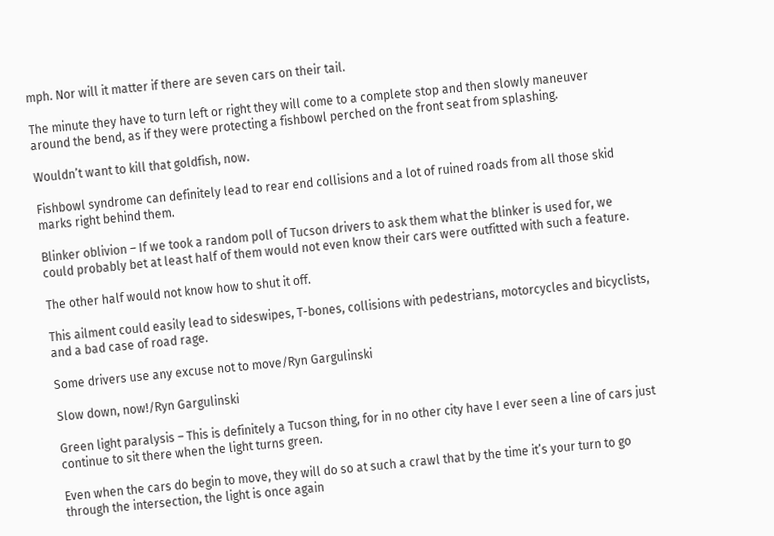mph. Nor will it matter if there are seven cars on their tail.

The minute they have to turn left or right they will come to a complete stop and then slowly maneuver around the bend, as if they were protecting a fishbowl perched on the front seat from splashing.

Wouldn’t want to kill that goldfish, now.

Fishbowl syndrome can definitely lead to rear end collisions and a lot of ruined roads from all those skid marks right behind them.

Blinker oblivion – If we took a random poll of Tucson drivers to ask them what the blinker is used for, we could probably bet at least half of them would not even know their cars were outfitted with such a feature.

The other half would not know how to shut it off.

This ailment could easily lead to sideswipes, T-bones, collisions with pedestrians, motorcycles and bicyclists, and a bad case of road rage.

Some drivers use any excuse not to move/Ryn Gargulinski

Slow down, now!/Ryn Gargulinski

Green light paralysis – This is definitely a Tucson thing, for in no other city have I ever seen a line of cars just continue to sit there when the light turns green.

Even when the cars do begin to move, they will do so at such a crawl that by the time it’s your turn to go through the intersection, the light is once again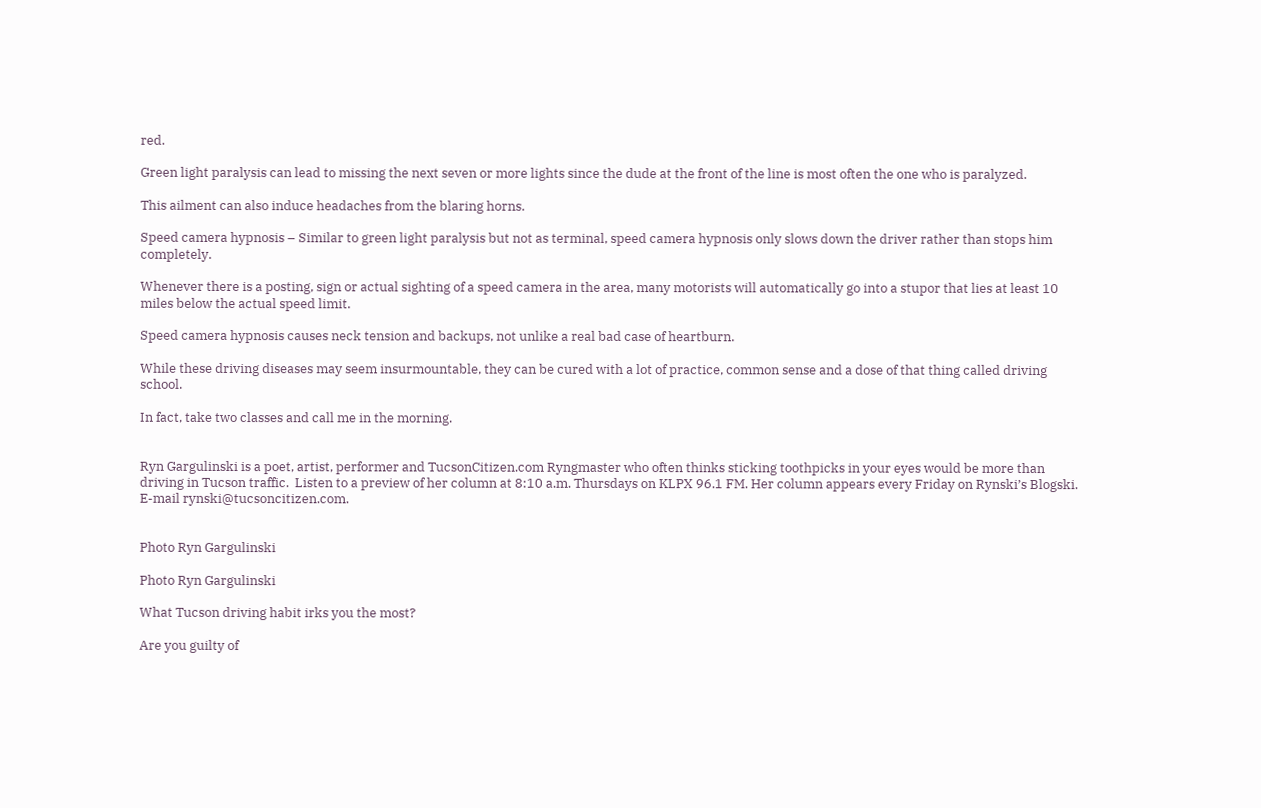red.

Green light paralysis can lead to missing the next seven or more lights since the dude at the front of the line is most often the one who is paralyzed.

This ailment can also induce headaches from the blaring horns.

Speed camera hypnosis – Similar to green light paralysis but not as terminal, speed camera hypnosis only slows down the driver rather than stops him completely.

Whenever there is a posting, sign or actual sighting of a speed camera in the area, many motorists will automatically go into a stupor that lies at least 10 miles below the actual speed limit.

Speed camera hypnosis causes neck tension and backups, not unlike a real bad case of heartburn.

While these driving diseases may seem insurmountable, they can be cured with a lot of practice, common sense and a dose of that thing called driving school.

In fact, take two classes and call me in the morning.


Ryn Gargulinski is a poet, artist, performer and TucsonCitizen.com Ryngmaster who often thinks sticking toothpicks in your eyes would be more than driving in Tucson traffic.  Listen to a preview of her column at 8:10 a.m. Thursdays on KLPX 96.1 FM. Her column appears every Friday on Rynski’s Blogski. E-mail rynski@tucsoncitizen.com.


Photo Ryn Gargulinski

Photo Ryn Gargulinski

What Tucson driving habit irks you the most?

Are you guilty of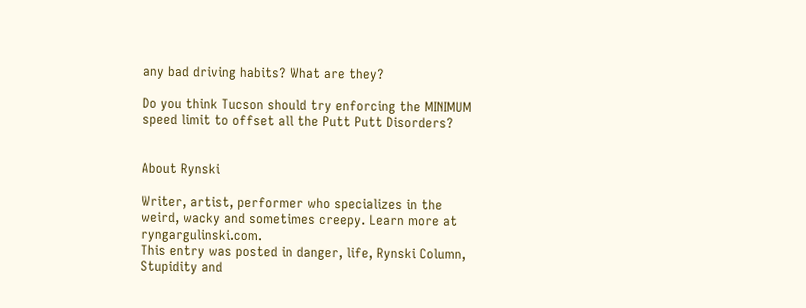any bad driving habits? What are they?

Do you think Tucson should try enforcing the MINIMUM speed limit to offset all the Putt Putt Disorders?


About Rynski

Writer, artist, performer who specializes in the weird, wacky and sometimes creepy. Learn more at ryngargulinski.com.
This entry was posted in danger, life, Rynski Column, Stupidity and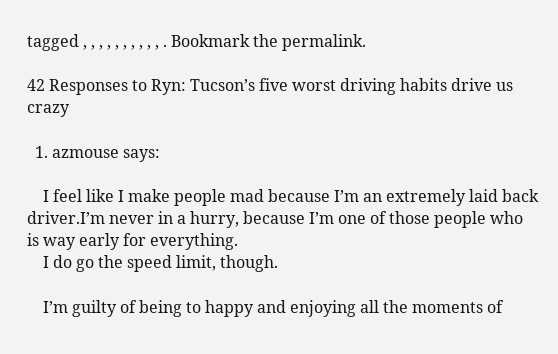tagged , , , , , , , , , , . Bookmark the permalink.

42 Responses to Ryn: Tucson’s five worst driving habits drive us crazy

  1. azmouse says:

    I feel like I make people mad because I’m an extremely laid back driver.I’m never in a hurry, because I’m one of those people who is way early for everything.
    I do go the speed limit, though.

    I’m guilty of being to happy and enjoying all the moments of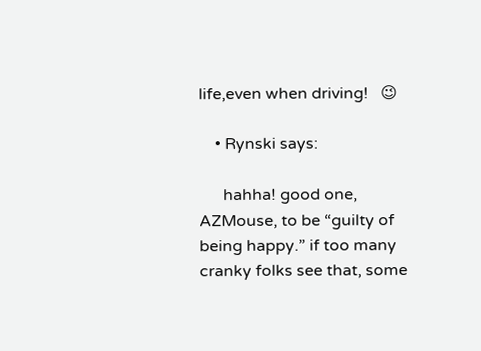life,even when driving!   😉

    • Rynski says:

      hahha! good one, AZMouse, to be “guilty of being happy.” if too many cranky folks see that, some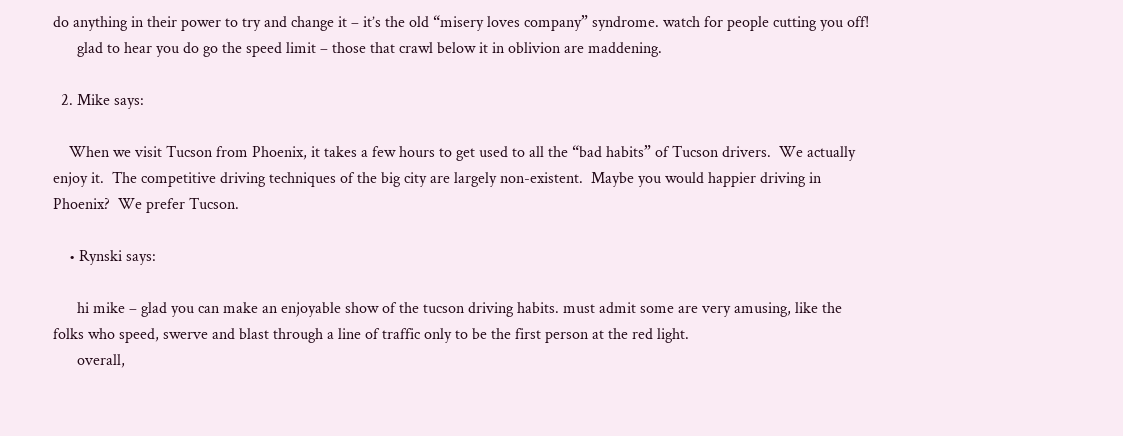do anything in their power to try and change it – it’s the old “misery loves company” syndrome. watch for people cutting you off!
      glad to hear you do go the speed limit – those that crawl below it in oblivion are maddening.

  2. Mike says:

    When we visit Tucson from Phoenix, it takes a few hours to get used to all the “bad habits” of Tucson drivers.  We actually enjoy it.  The competitive driving techniques of the big city are largely non-existent.  Maybe you would happier driving in Phoenix?  We prefer Tucson.

    • Rynski says:

      hi mike – glad you can make an enjoyable show of the tucson driving habits. must admit some are very amusing, like the folks who speed, swerve and blast through a line of traffic only to be the first person at the red light.
      overall,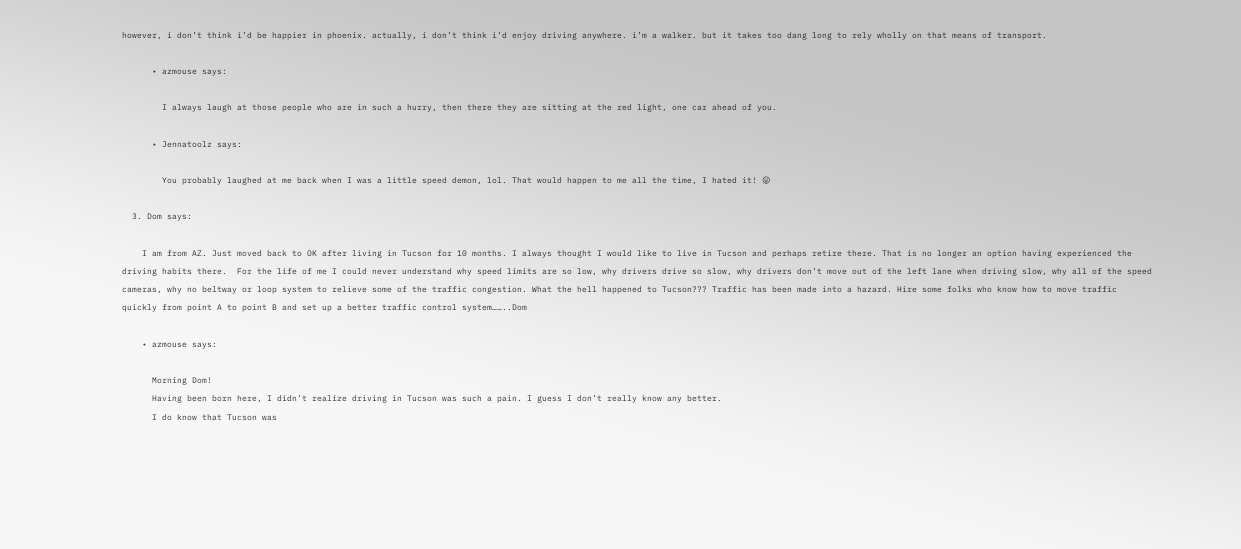however, i don’t think i’d be happier in phoenix. actually, i don’t think i’d enjoy driving anywhere. i’m a walker. but it takes too dang long to rely wholly on that means of transport.

      • azmouse says:

        I always laugh at those people who are in such a hurry, then there they are sitting at the red light, one car ahead of you.

      • Jennatoolz says:

        You probably laughed at me back when I was a little speed demon, lol. That would happen to me all the time, I hated it! 😛

  3. Dom says:

    I am from AZ. Just moved back to OK after living in Tucson for 10 months. I always thought I would like to live in Tucson and perhaps retire there. That is no longer an option having experienced the driving habits there.  For the life of me I could never understand why speed limits are so low, why drivers drive so slow, why drivers don’t move out of the left lane when driving slow, why all of the speed cameras, why no beltway or loop system to relieve some of the traffic congestion. What the hell happened to Tucson??? Traffic has been made into a hazard. Hire some folks who know how to move traffic quickly from point A to point B and set up a better traffic control system……..Dom

    • azmouse says:

      Morning Dom!
      Having been born here, I didn’t realize driving in Tucson was such a pain. I guess I don’t really know any better.
      I do know that Tucson was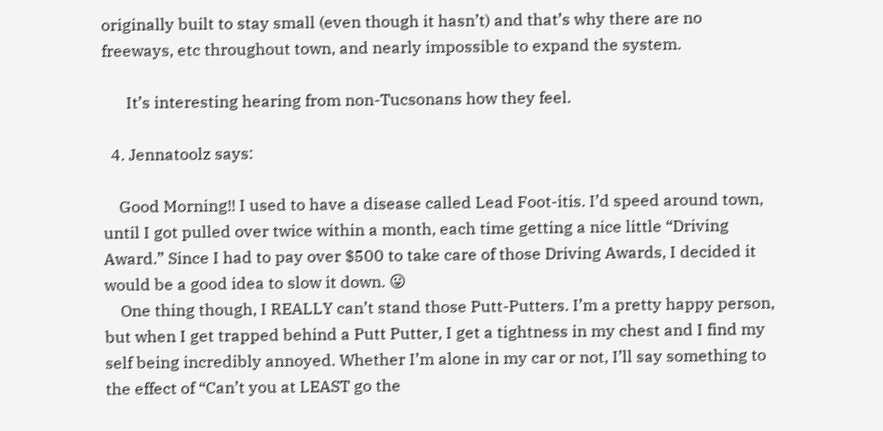originally built to stay small (even though it hasn’t) and that’s why there are no freeways, etc throughout town, and nearly impossible to expand the system.

      It’s interesting hearing from non-Tucsonans how they feel.

  4. Jennatoolz says:

    Good Morning!! I used to have a disease called Lead Foot-itis. I’d speed around town, until I got pulled over twice within a month, each time getting a nice little “Driving Award.” Since I had to pay over $500 to take care of those Driving Awards, I decided it would be a good idea to slow it down. 😛
    One thing though, I REALLY can’t stand those Putt-Putters. I’m a pretty happy person, but when I get trapped behind a Putt Putter, I get a tightness in my chest and I find my self being incredibly annoyed. Whether I’m alone in my car or not, I’ll say something to the effect of “Can’t you at LEAST go the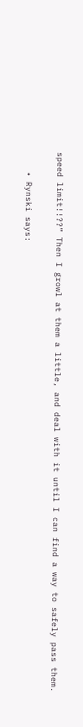speed limit!!??” Then I growl at them a little, and deal with it until I can find a way to safely pass them.

    • Rynski says: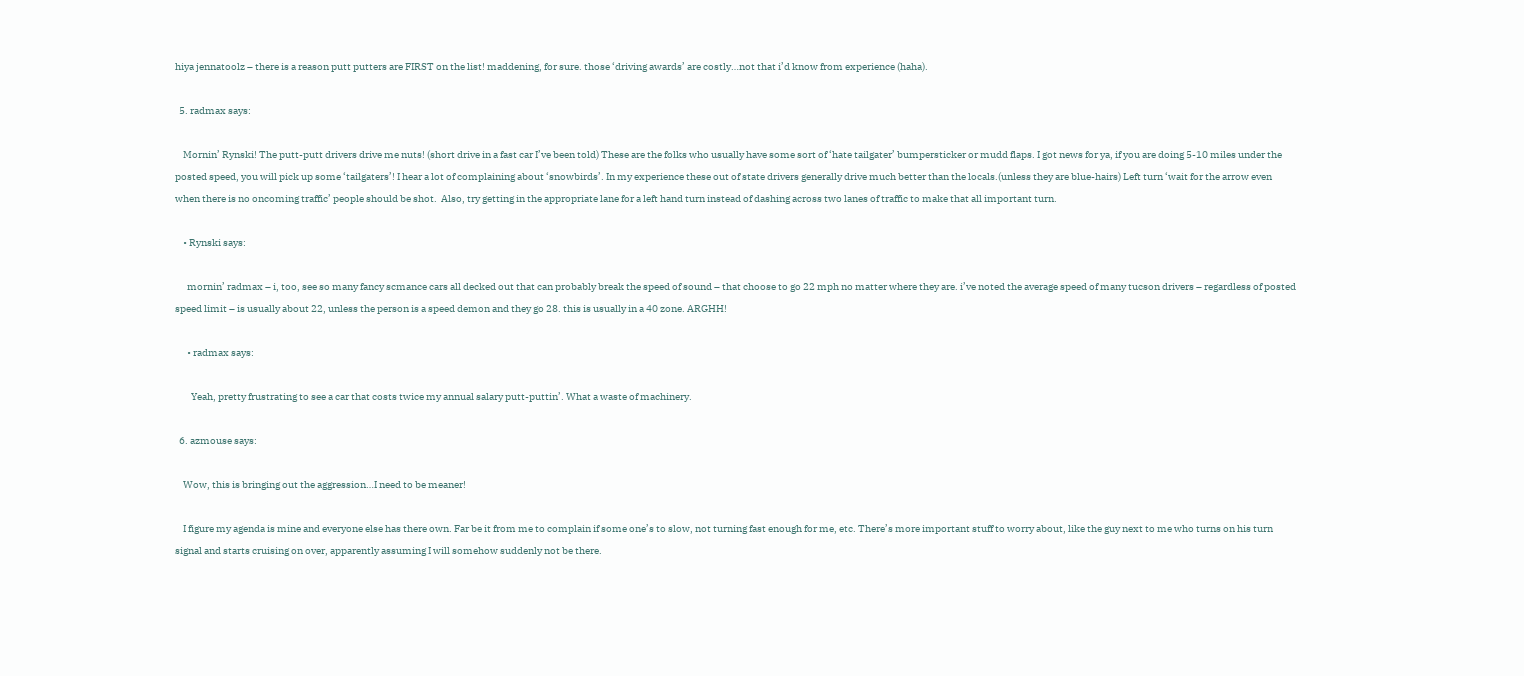hiya jennatoolz – there is a reason putt putters are FIRST on the list! maddening, for sure. those ‘driving awards’ are costly…not that i’d know from experience (haha).

  5. radmax says:

    Mornin’ Rynski! The putt-putt drivers drive me nuts! (short drive in a fast car I’ve been told) These are the folks who usually have some sort of ‘hate tailgater’ bumpersticker or mudd flaps. I got news for ya, if you are doing 5-10 miles under the posted speed, you will pick up some ‘tailgaters’! I hear a lot of complaining about ‘snowbirds’. In my experience these out of state drivers generally drive much better than the locals.(unless they are blue-hairs) Left turn ‘wait for the arrow even when there is no oncoming traffic’ people should be shot.  Also, try getting in the appropriate lane for a left hand turn instead of dashing across two lanes of traffic to make that all important turn.

    • Rynski says:

      mornin’ radmax – i, too, see so many fancy scmance cars all decked out that can probably break the speed of sound – that choose to go 22 mph no matter where they are. i’ve noted the average speed of many tucson drivers – regardless of posted speed limit – is usually about 22, unless the person is a speed demon and they go 28. this is usually in a 40 zone. ARGHH!

      • radmax says:

        Yeah, pretty frustrating to see a car that costs twice my annual salary putt-puttin’. What a waste of machinery.

  6. azmouse says:

    Wow, this is bringing out the aggression…I need to be meaner!

    I figure my agenda is mine and everyone else has there own. Far be it from me to complain if some one’s to slow, not turning fast enough for me, etc. There’s more important stuff to worry about, like the guy next to me who turns on his turn signal and starts cruising on over, apparently assuming I will somehow suddenly not be there.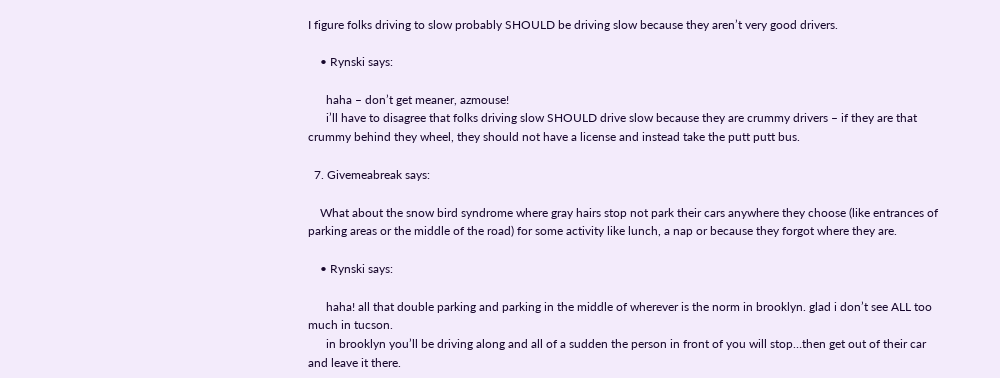I figure folks driving to slow probably SHOULD be driving slow because they aren’t very good drivers.

    • Rynski says:

      haha – don’t get meaner, azmouse!
      i’ll have to disagree that folks driving slow SHOULD drive slow because they are crummy drivers – if they are that crummy behind they wheel, they should not have a license and instead take the putt putt bus.

  7. Givemeabreak says:

    What about the snow bird syndrome where gray hairs stop not park their cars anywhere they choose (like entrances of parking areas or the middle of the road) for some activity like lunch, a nap or because they forgot where they are.

    • Rynski says:

      haha! all that double parking and parking in the middle of wherever is the norm in brooklyn. glad i don’t see ALL too much in tucson.
      in brooklyn you’ll be driving along and all of a sudden the person in front of you will stop…then get out of their car and leave it there.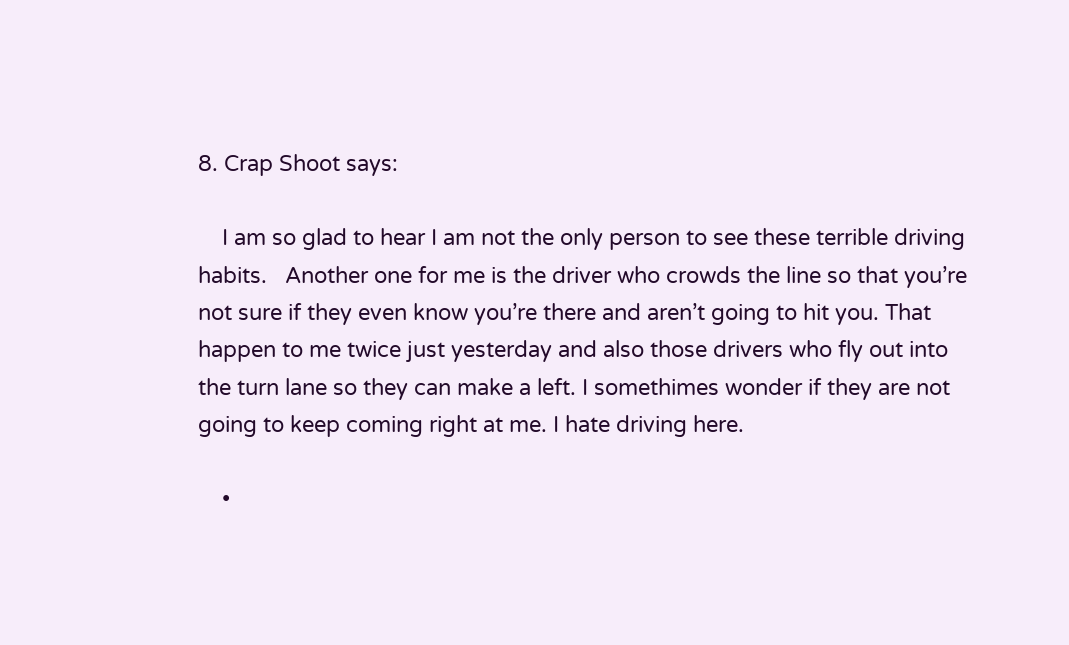8. Crap Shoot says:

    I am so glad to hear I am not the only person to see these terrible driving habits.   Another one for me is the driver who crowds the line so that you’re not sure if they even know you’re there and aren’t going to hit you. That happen to me twice just yesterday and also those drivers who fly out into  the turn lane so they can make a left. I somethimes wonder if they are not going to keep coming right at me. I hate driving here.

    •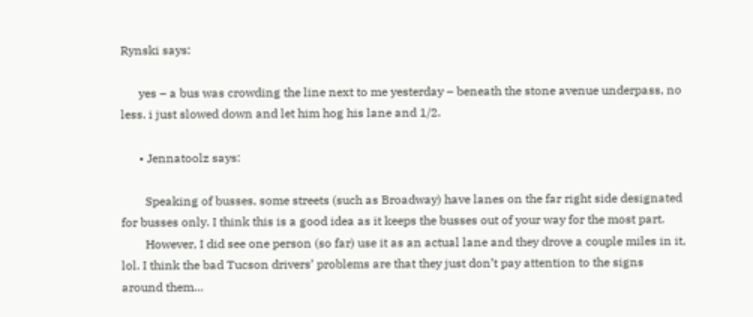Rynski says:

      yes – a bus was crowding the line next to me yesterday – beneath the stone avenue underpass, no less. i just slowed down and let him hog his lane and 1/2.

      • Jennatoolz says:

        Speaking of busses, some streets (such as Broadway) have lanes on the far right side designated for busses only. I think this is a good idea as it keeps the busses out of your way for the most part.
        However, I did see one person (so far) use it as an actual lane and they drove a couple miles in it, lol. I think the bad Tucson drivers’ problems are that they just don’t pay attention to the signs around them…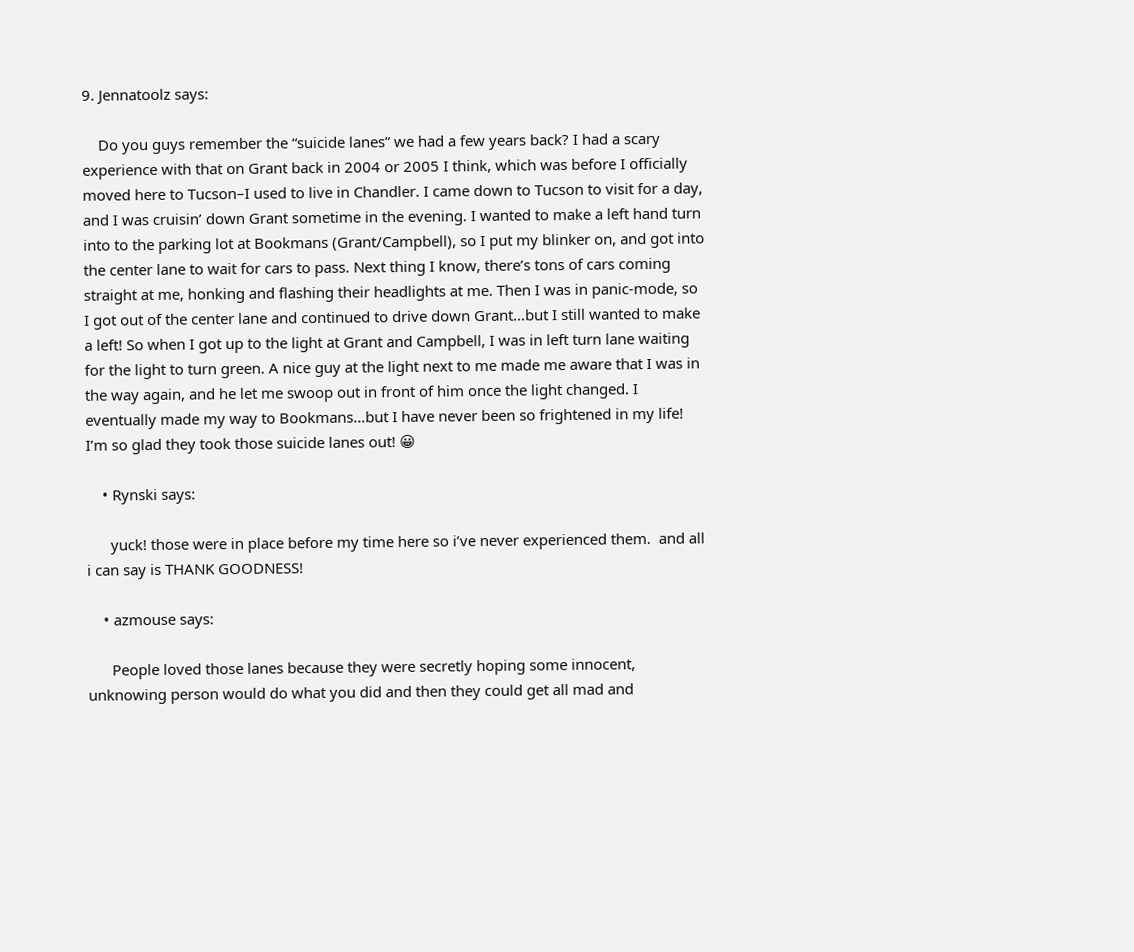9. Jennatoolz says:

    Do you guys remember the “suicide lanes” we had a few years back? I had a scary experience with that on Grant back in 2004 or 2005 I think, which was before I officially moved here to Tucson–I used to live in Chandler. I came down to Tucson to visit for a day, and I was cruisin’ down Grant sometime in the evening. I wanted to make a left hand turn into to the parking lot at Bookmans (Grant/Campbell), so I put my blinker on, and got into the center lane to wait for cars to pass. Next thing I know, there’s tons of cars coming straight at me, honking and flashing their headlights at me. Then I was in panic-mode, so I got out of the center lane and continued to drive down Grant…but I still wanted to make a left! So when I got up to the light at Grant and Campbell, I was in left turn lane waiting for the light to turn green. A nice guy at the light next to me made me aware that I was in the way again, and he let me swoop out in front of him once the light changed. I eventually made my way to Bookmans…but I have never been so frightened in my life! I’m so glad they took those suicide lanes out! 😀

    • Rynski says:

      yuck! those were in place before my time here so i’ve never experienced them.  and all i can say is THANK GOODNESS!

    • azmouse says:

      People loved those lanes because they were secretly hoping some innocent, unknowing person would do what you did and then they could get all mad and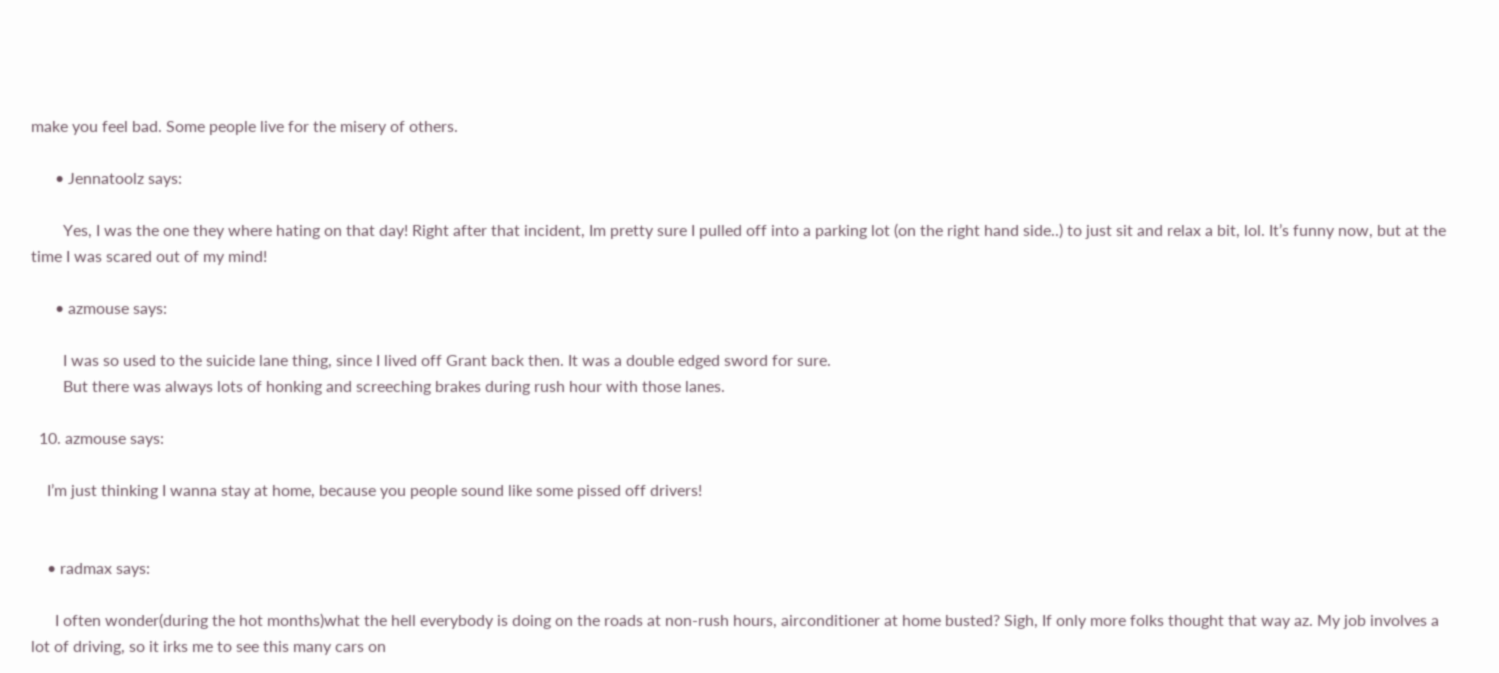make you feel bad. Some people live for the misery of others.

      • Jennatoolz says:

        Yes, I was the one they where hating on that day! Right after that incident, Im pretty sure I pulled off into a parking lot (on the right hand side..) to just sit and relax a bit, lol. It’s funny now, but at the time I was scared out of my mind!

      • azmouse says:

        I was so used to the suicide lane thing, since I lived off Grant back then. It was a double edged sword for sure.
        But there was always lots of honking and screeching brakes during rush hour with those lanes.

  10. azmouse says:

    I’m just thinking I wanna stay at home, because you people sound like some pissed off drivers!


    • radmax says:

      I often wonder(during the hot months)what the hell everybody is doing on the roads at non-rush hours, airconditioner at home busted? Sigh, If only more folks thought that way az. My job involves a lot of driving, so it irks me to see this many cars on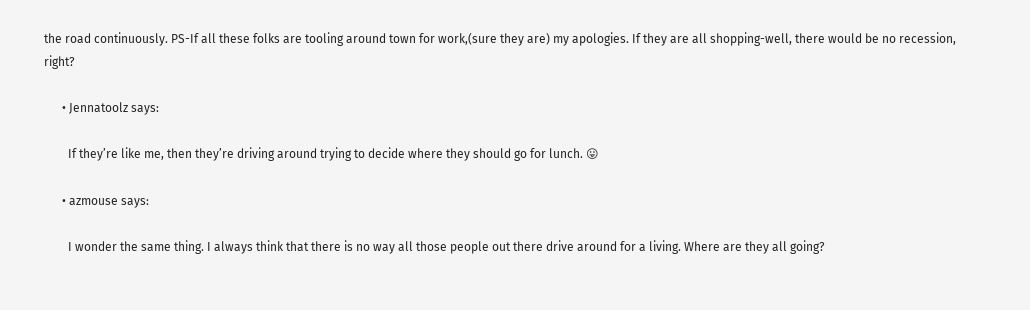the road continuously. PS-If all these folks are tooling around town for work,(sure they are) my apologies. If they are all shopping-well, there would be no recession, right?

      • Jennatoolz says:

        If they’re like me, then they’re driving around trying to decide where they should go for lunch. 😛

      • azmouse says:

        I wonder the same thing. I always think that there is no way all those people out there drive around for a living. Where are they all going?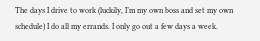The days I drive to work (luckily, I’m my own boss and set my own schedule) I do all my errands. I only go out a few days a week.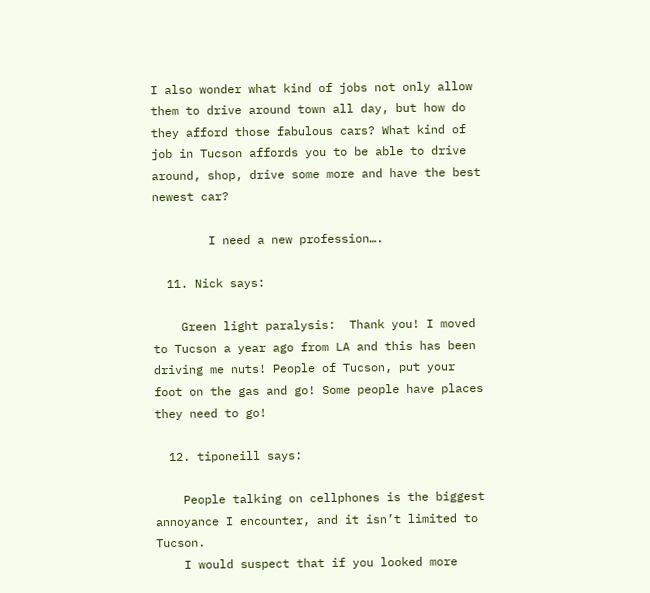I also wonder what kind of jobs not only allow them to drive around town all day, but how do they afford those fabulous cars? What kind of job in Tucson affords you to be able to drive around, shop, drive some more and have the best newest car?

        I need a new profession….

  11. Nick says:

    Green light paralysis:  Thank you! I moved to Tucson a year ago from LA and this has been driving me nuts! People of Tucson, put your foot on the gas and go! Some people have places they need to go!

  12. tiponeill says:

    People talking on cellphones is the biggest annoyance I encounter, and it isn’t limited to Tucson.
    I would suspect that if you looked more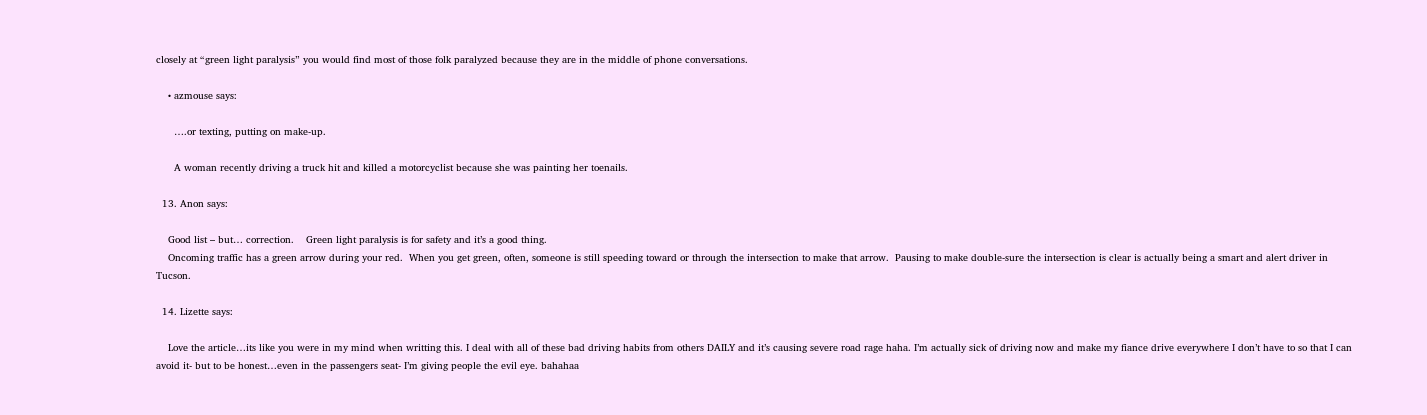closely at “green light paralysis” you would find most of those folk paralyzed because they are in the middle of phone conversations.

    • azmouse says:

      ….or texting, putting on make-up.

      A woman recently driving a truck hit and killed a motorcyclist because she was painting her toenails.

  13. Anon says:

    Good list – but… correction.    Green light paralysis is for safety and it’s a good thing.
    Oncoming traffic has a green arrow during your red.  When you get green, often, someone is still speeding toward or through the intersection to make that arrow.  Pausing to make double-sure the intersection is clear is actually being a smart and alert driver in Tucson.

  14. Lizette says:

    Love the article…its like you were in my mind when writting this. I deal with all of these bad driving habits from others DAILY and it’s causing severe road rage haha. I’m actually sick of driving now and make my fiance drive everywhere I don’t have to so that I can avoid it- but to be honest…even in the passengers seat- I’m giving people the evil eye. bahahaa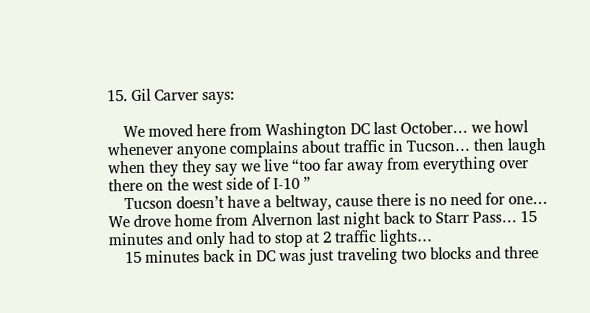15. Gil Carver says:

    We moved here from Washington DC last October… we howl whenever anyone complains about traffic in Tucson… then laugh when they they say we live “too far away from everything over there on the west side of I-10 ”
    Tucson doesn’t have a beltway, cause there is no need for one… We drove home from Alvernon last night back to Starr Pass… 15 minutes and only had to stop at 2 traffic lights…
    15 minutes back in DC was just traveling two blocks and three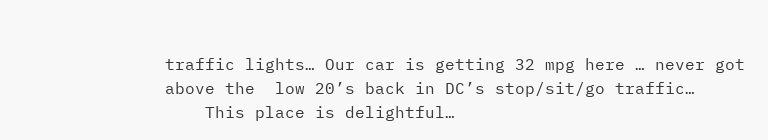traffic lights… Our car is getting 32 mpg here … never got above the  low 20’s back in DC’s stop/sit/go traffic…
    This place is delightful…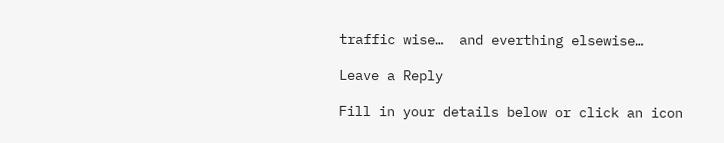traffic wise…  and everthing elsewise…

Leave a Reply

Fill in your details below or click an icon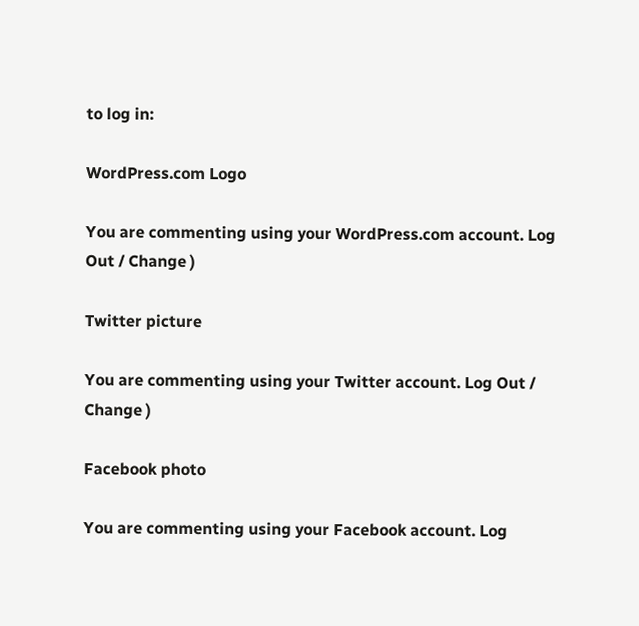to log in:

WordPress.com Logo

You are commenting using your WordPress.com account. Log Out / Change )

Twitter picture

You are commenting using your Twitter account. Log Out / Change )

Facebook photo

You are commenting using your Facebook account. Log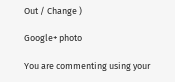Out / Change )

Google+ photo

You are commenting using your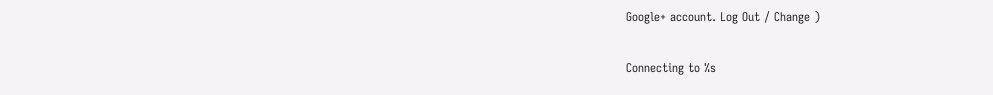Google+ account. Log Out / Change )

Connecting to %s